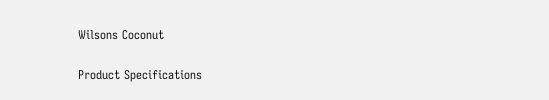Wilsons Coconut

Product Specifications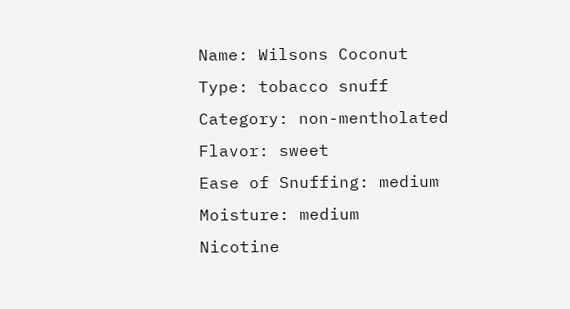Name: Wilsons Coconut
Type: tobacco snuff
Category: non-mentholated
Flavor: sweet
Ease of Snuffing: medium
Moisture: medium
Nicotine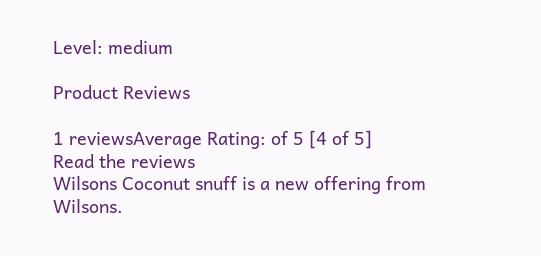Level: medium

Product Reviews

1 reviewsAverage Rating: of 5 [4 of 5]
Read the reviews
Wilsons Coconut snuff is a new offering from Wilsons.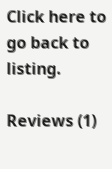Click here to go back to listing.

Reviews (1)